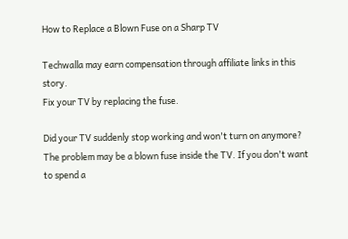How to Replace a Blown Fuse on a Sharp TV

Techwalla may earn compensation through affiliate links in this story.
Fix your TV by replacing the fuse.

Did your TV suddenly stop working and won't turn on anymore? The problem may be a blown fuse inside the TV. If you don't want to spend a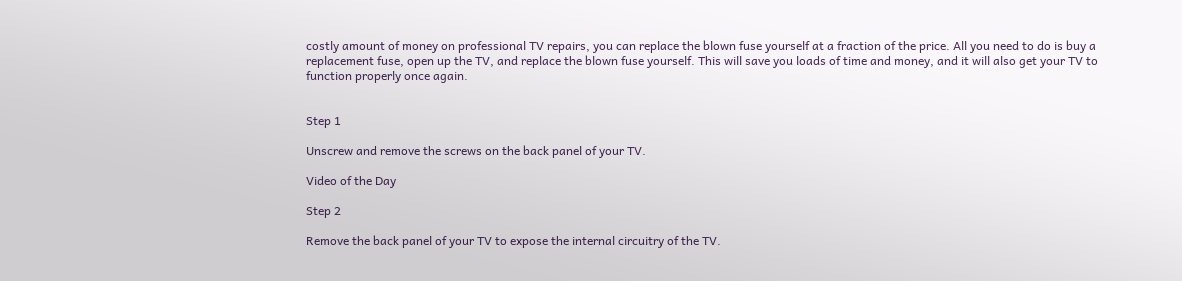costly amount of money on professional TV repairs, you can replace the blown fuse yourself at a fraction of the price. All you need to do is buy a replacement fuse, open up the TV, and replace the blown fuse yourself. This will save you loads of time and money, and it will also get your TV to function properly once again.


Step 1

Unscrew and remove the screws on the back panel of your TV.

Video of the Day

Step 2

Remove the back panel of your TV to expose the internal circuitry of the TV.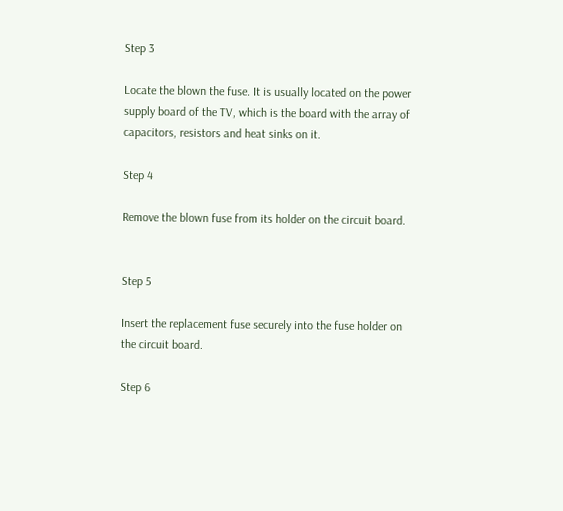Step 3

Locate the blown the fuse. It is usually located on the power supply board of the TV, which is the board with the array of capacitors, resistors and heat sinks on it.

Step 4

Remove the blown fuse from its holder on the circuit board.


Step 5

Insert the replacement fuse securely into the fuse holder on the circuit board.

Step 6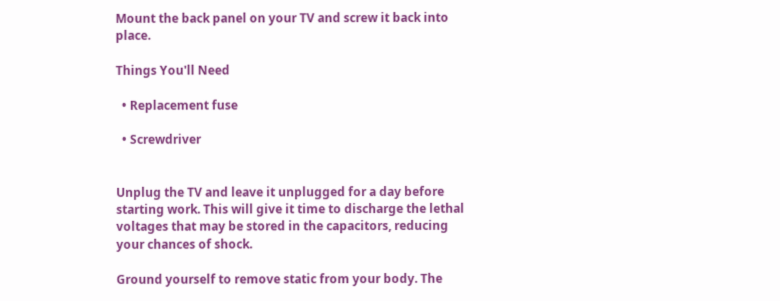Mount the back panel on your TV and screw it back into place.

Things You'll Need

  • Replacement fuse

  • Screwdriver


Unplug the TV and leave it unplugged for a day before starting work. This will give it time to discharge the lethal voltages that may be stored in the capacitors, reducing your chances of shock.

Ground yourself to remove static from your body. The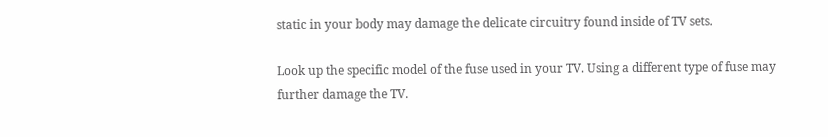static in your body may damage the delicate circuitry found inside of TV sets.

Look up the specific model of the fuse used in your TV. Using a different type of fuse may further damage the TV.